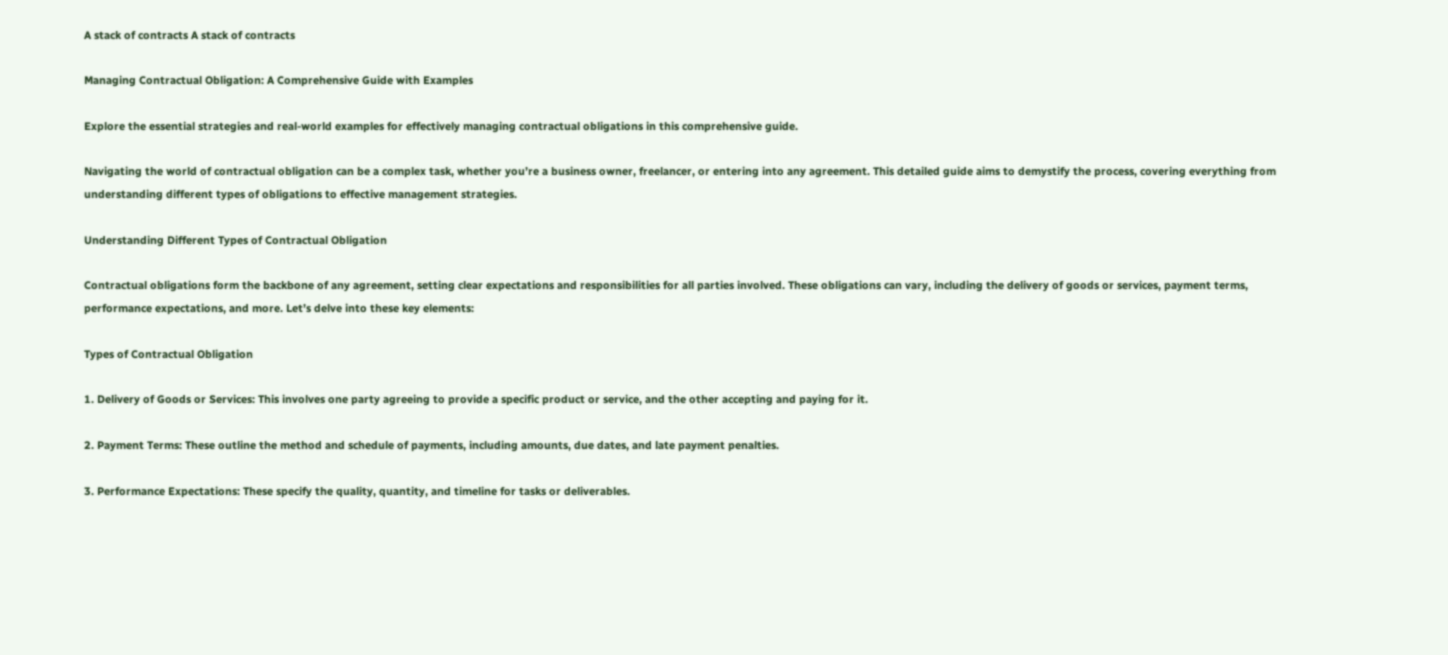A stack of contracts A stack of contracts

Managing Contractual Obligation: A Comprehensive Guide with Examples

Explore the essential strategies and real-world examples for effectively managing contractual obligations in this comprehensive guide.

Navigating the world of contractual obligation can be a complex task, whether you’re a business owner, freelancer, or entering into any agreement. This detailed guide aims to demystify the process, covering everything from understanding different types of obligations to effective management strategies.

Understanding Different Types of Contractual Obligation

Contractual obligations form the backbone of any agreement, setting clear expectations and responsibilities for all parties involved. These obligations can vary, including the delivery of goods or services, payment terms, performance expectations, and more. Let’s delve into these key elements:

Types of Contractual Obligation

1. Delivery of Goods or Services: This involves one party agreeing to provide a specific product or service, and the other accepting and paying for it.

2. Payment Terms: These outline the method and schedule of payments, including amounts, due dates, and late payment penalties.

3. Performance Expectations: These specify the quality, quantity, and timeline for tasks or deliverables.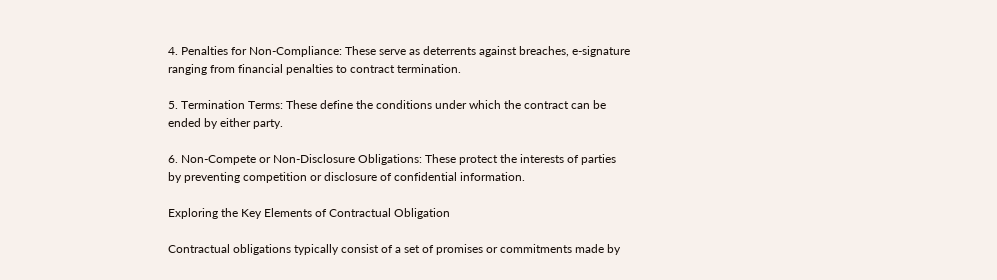4. Penalties for Non-Compliance: These serve as deterrents against breaches, e-signature ranging from financial penalties to contract termination.

5. Termination Terms: These define the conditions under which the contract can be ended by either party.

6. Non-Compete or Non-Disclosure Obligations: These protect the interests of parties by preventing competition or disclosure of confidential information.

Exploring the Key Elements of Contractual Obligation

Contractual obligations typically consist of a set of promises or commitments made by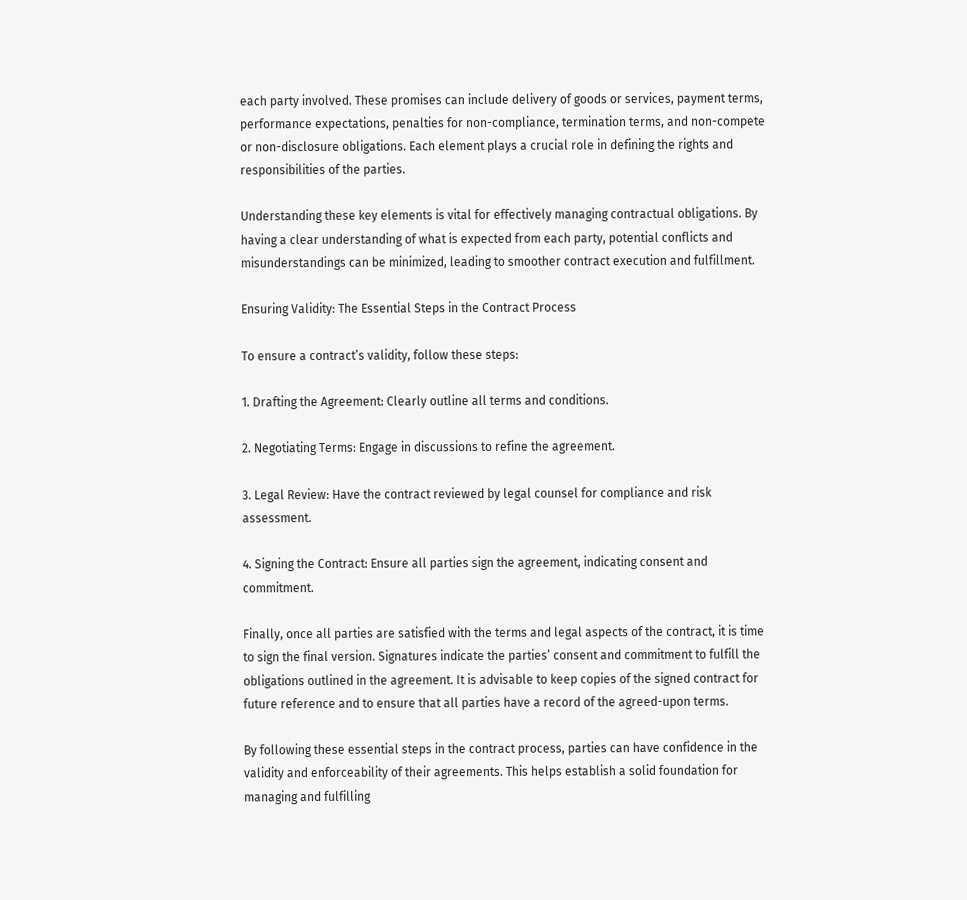each party involved. These promises can include delivery of goods or services, payment terms, performance expectations, penalties for non-compliance, termination terms, and non-compete or non-disclosure obligations. Each element plays a crucial role in defining the rights and responsibilities of the parties.

Understanding these key elements is vital for effectively managing contractual obligations. By having a clear understanding of what is expected from each party, potential conflicts and misunderstandings can be minimized, leading to smoother contract execution and fulfillment.

Ensuring Validity: The Essential Steps in the Contract Process

To ensure a contract’s validity, follow these steps:

1. Drafting the Agreement: Clearly outline all terms and conditions.

2. Negotiating Terms: Engage in discussions to refine the agreement.

3. Legal Review: Have the contract reviewed by legal counsel for compliance and risk assessment.

4. Signing the Contract: Ensure all parties sign the agreement, indicating consent and commitment.

Finally, once all parties are satisfied with the terms and legal aspects of the contract, it is time to sign the final version. Signatures indicate the parties’ consent and commitment to fulfill the obligations outlined in the agreement. It is advisable to keep copies of the signed contract for future reference and to ensure that all parties have a record of the agreed-upon terms.

By following these essential steps in the contract process, parties can have confidence in the validity and enforceability of their agreements. This helps establish a solid foundation for managing and fulfilling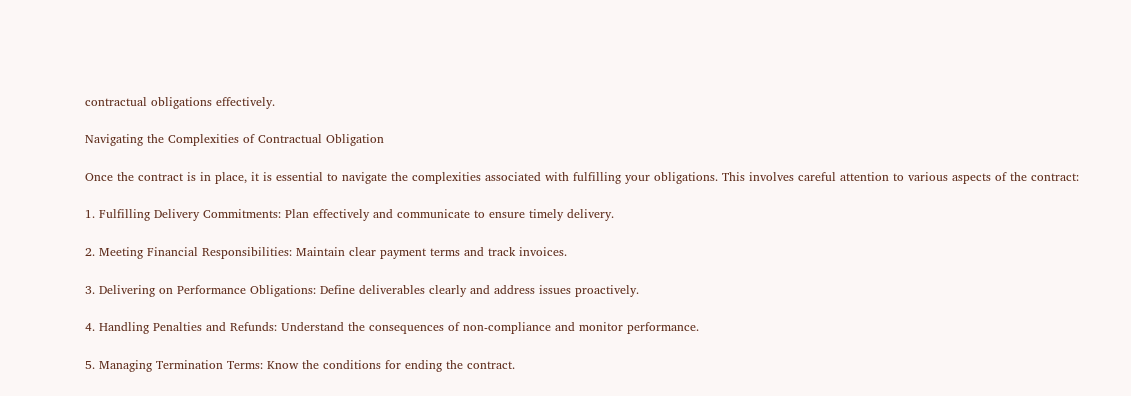contractual obligations effectively.

Navigating the Complexities of Contractual Obligation

Once the contract is in place, it is essential to navigate the complexities associated with fulfilling your obligations. This involves careful attention to various aspects of the contract:

1. Fulfilling Delivery Commitments: Plan effectively and communicate to ensure timely delivery.

2. Meeting Financial Responsibilities: Maintain clear payment terms and track invoices.

3. Delivering on Performance Obligations: Define deliverables clearly and address issues proactively.

4. Handling Penalties and Refunds: Understand the consequences of non-compliance and monitor performance.

5. Managing Termination Terms: Know the conditions for ending the contract.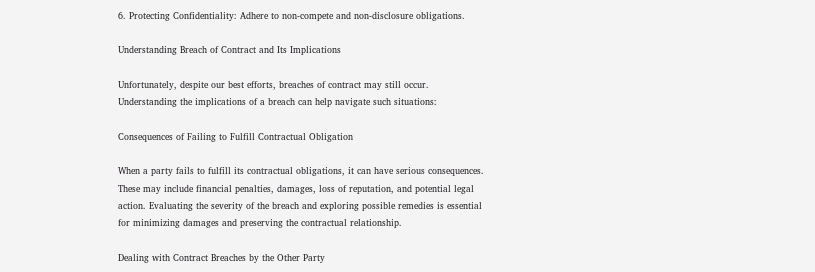6. Protecting Confidentiality: Adhere to non-compete and non-disclosure obligations.

Understanding Breach of Contract and Its Implications

Unfortunately, despite our best efforts, breaches of contract may still occur. Understanding the implications of a breach can help navigate such situations:

Consequences of Failing to Fulfill Contractual Obligation

When a party fails to fulfill its contractual obligations, it can have serious consequences. These may include financial penalties, damages, loss of reputation, and potential legal action. Evaluating the severity of the breach and exploring possible remedies is essential for minimizing damages and preserving the contractual relationship.

Dealing with Contract Breaches by the Other Party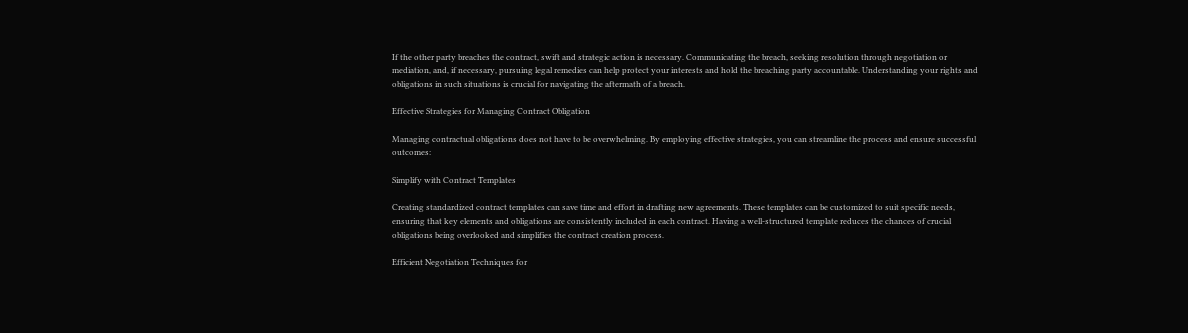If the other party breaches the contract, swift and strategic action is necessary. Communicating the breach, seeking resolution through negotiation or mediation, and, if necessary, pursuing legal remedies can help protect your interests and hold the breaching party accountable. Understanding your rights and obligations in such situations is crucial for navigating the aftermath of a breach.

Effective Strategies for Managing Contract Obligation

Managing contractual obligations does not have to be overwhelming. By employing effective strategies, you can streamline the process and ensure successful outcomes:

Simplify with Contract Templates

Creating standardized contract templates can save time and effort in drafting new agreements. These templates can be customized to suit specific needs, ensuring that key elements and obligations are consistently included in each contract. Having a well-structured template reduces the chances of crucial obligations being overlooked and simplifies the contract creation process.

Efficient Negotiation Techniques for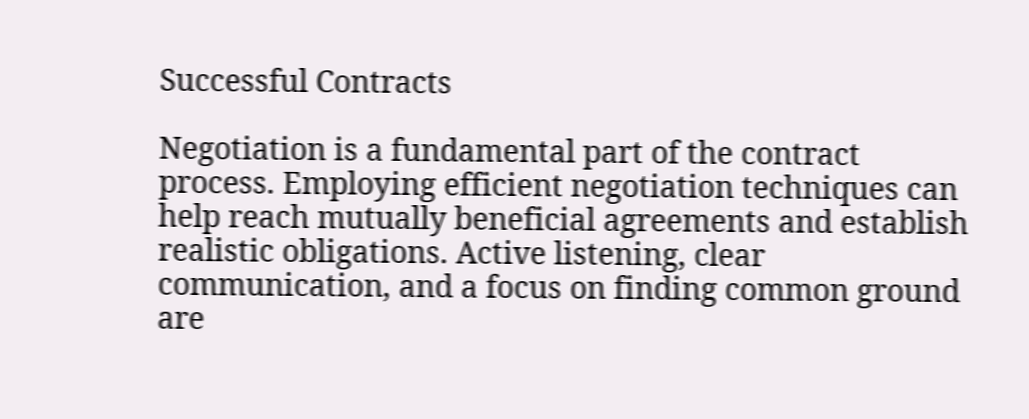Successful Contracts

Negotiation is a fundamental part of the contract process. Employing efficient negotiation techniques can help reach mutually beneficial agreements and establish realistic obligations. Active listening, clear communication, and a focus on finding common ground are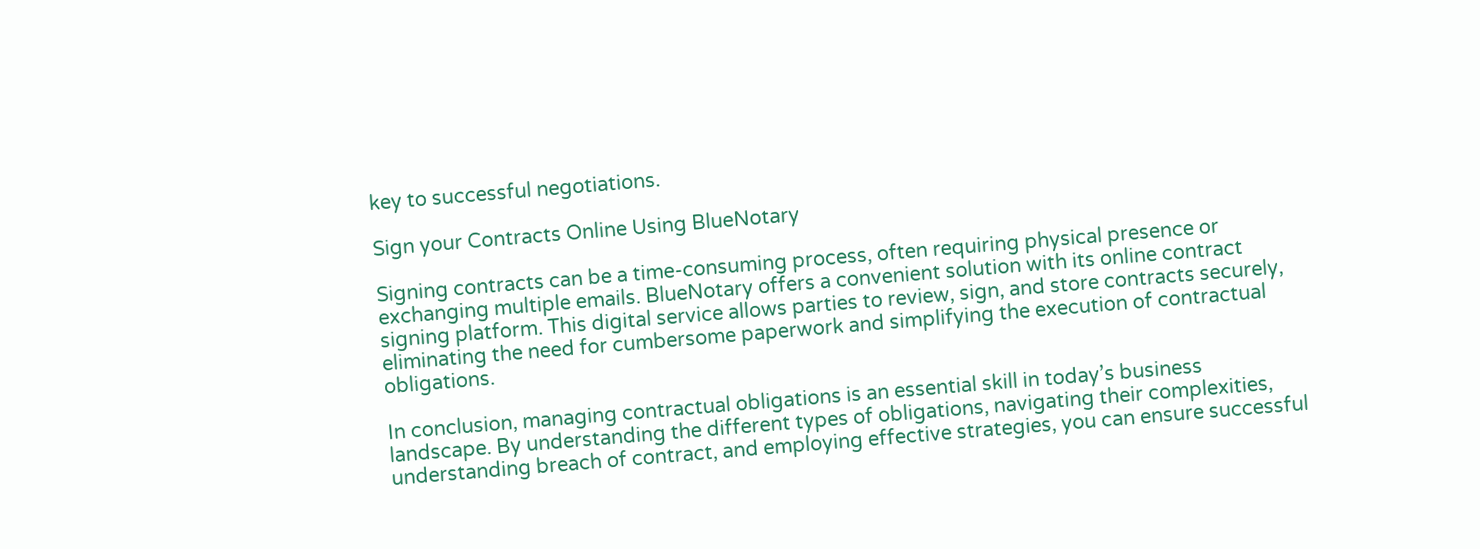key to successful negotiations.

Sign your Contracts Online Using BlueNotary

Signing contracts can be a time-consuming process, often requiring physical presence or exchanging multiple emails. BlueNotary offers a convenient solution with its online contract signing platform. This digital service allows parties to review, sign, and store contracts securely, eliminating the need for cumbersome paperwork and simplifying the execution of contractual obligations.

In conclusion, managing contractual obligations is an essential skill in today’s business landscape. By understanding the different types of obligations, navigating their complexities, understanding breach of contract, and employing effective strategies, you can ensure successful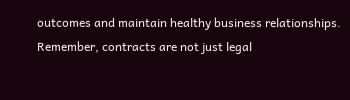outcomes and maintain healthy business relationships. Remember, contracts are not just legal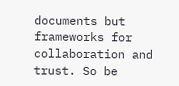documents but frameworks for collaboration and trust. So be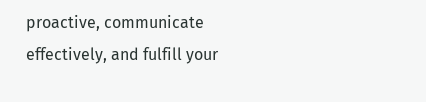proactive, communicate effectively, and fulfill your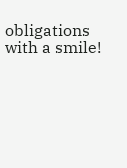obligations with a smile!